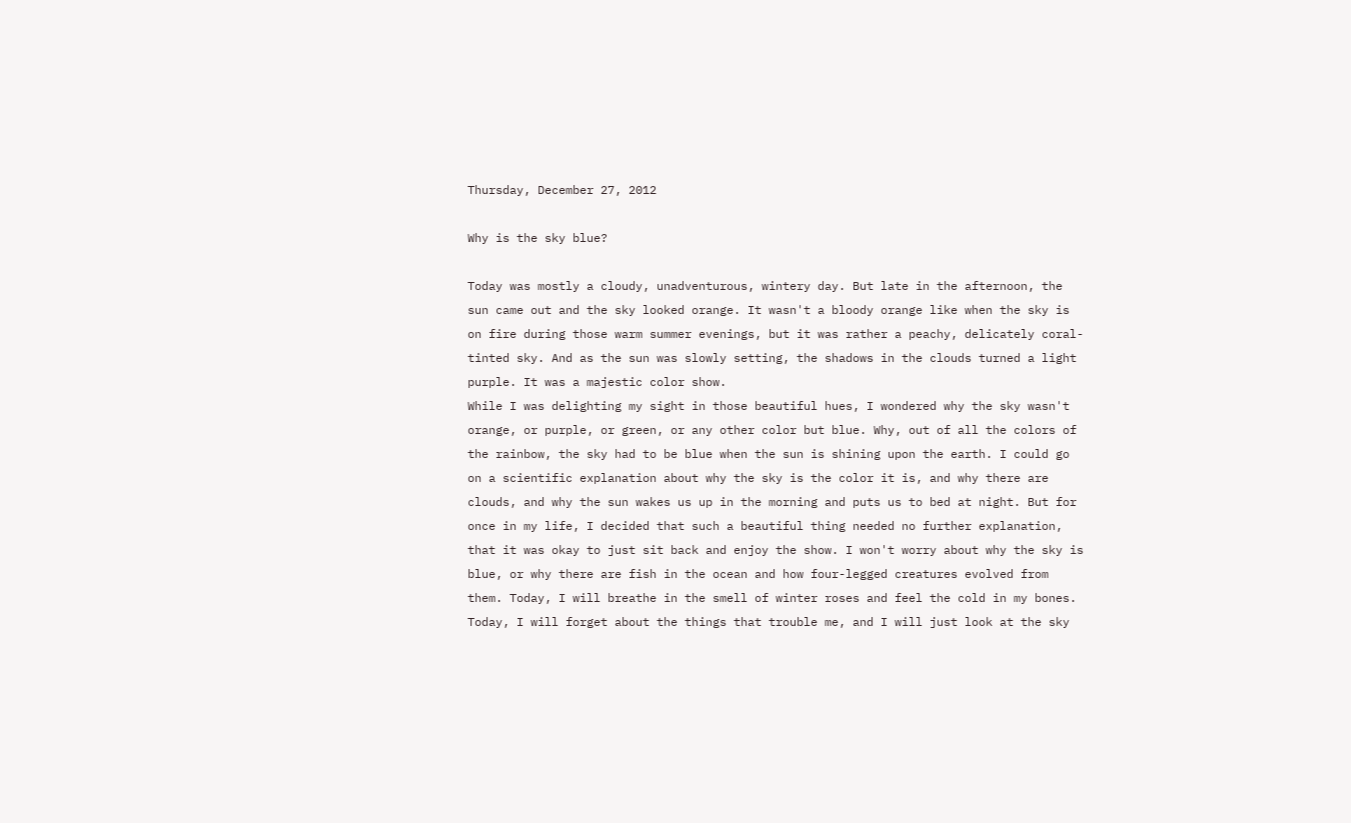Thursday, December 27, 2012

Why is the sky blue?

Today was mostly a cloudy, unadventurous, wintery day. But late in the afternoon, the sun came out and the sky looked orange. It wasn't a bloody orange like when the sky is on fire during those warm summer evenings, but it was rather a peachy, delicately coral-tinted sky. And as the sun was slowly setting, the shadows in the clouds turned a light purple. It was a majestic color show.
While I was delighting my sight in those beautiful hues, I wondered why the sky wasn't orange, or purple, or green, or any other color but blue. Why, out of all the colors of the rainbow, the sky had to be blue when the sun is shining upon the earth. I could go on a scientific explanation about why the sky is the color it is, and why there are clouds, and why the sun wakes us up in the morning and puts us to bed at night. But for once in my life, I decided that such a beautiful thing needed no further explanation, that it was okay to just sit back and enjoy the show. I won't worry about why the sky is blue, or why there are fish in the ocean and how four-legged creatures evolved from them. Today, I will breathe in the smell of winter roses and feel the cold in my bones. Today, I will forget about the things that trouble me, and I will just look at the sky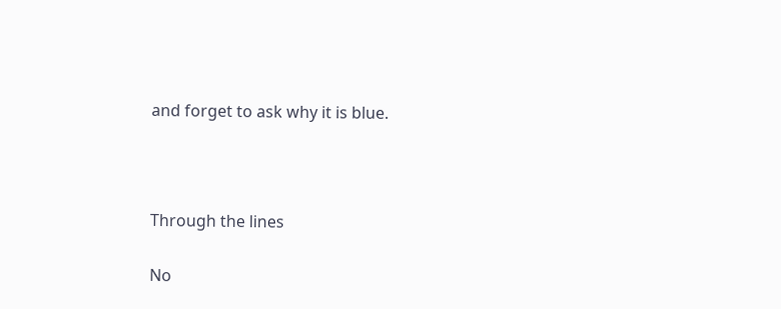and forget to ask why it is blue.



Through the lines

No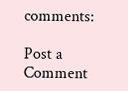comments:

Post a Comment